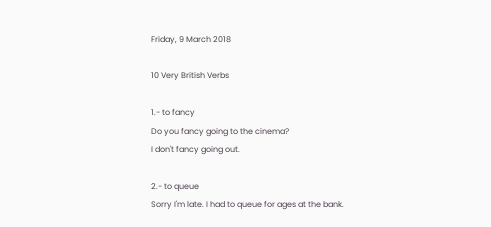Friday, 9 March 2018

10 Very British Verbs

1.- to fancy
Do you fancy going to the cinema?
I don't fancy going out.

2.- to queue
Sorry I'm late. I had to queue for ages at the bank.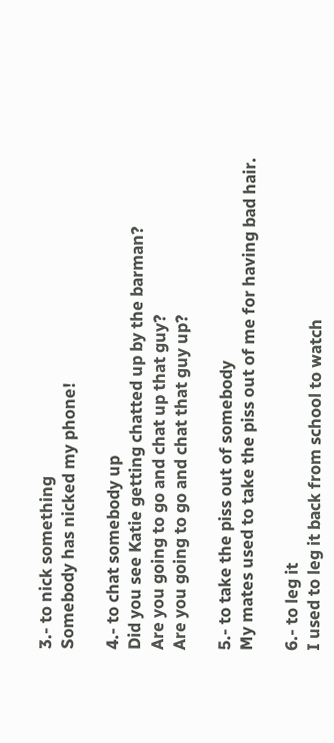3.- to nick something
Somebody has nicked my phone!

4.- to chat somebody up
Did you see Katie getting chatted up by the barman?
Are you going to go and chat up that guy?
Are you going to go and chat that guy up?

5.- to take the piss out of somebody
My mates used to take the piss out of me for having bad hair.

6.- to leg it
I used to leg it back from school to watch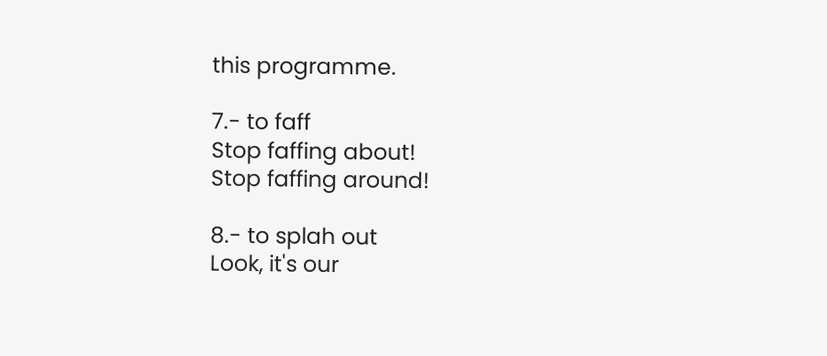this programme.

7.- to faff
Stop faffing about!
Stop faffing around!

8.- to splah out
Look, it's our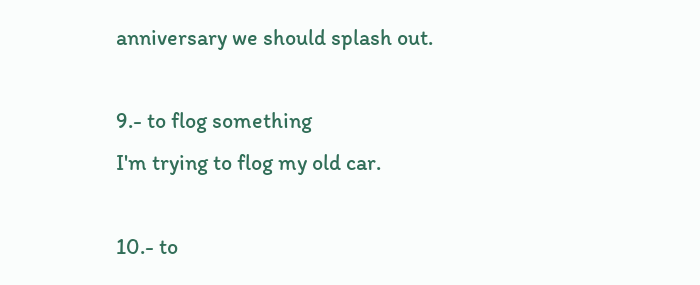anniversary we should splash out.

9.- to flog something
I'm trying to flog my old car.

10.- to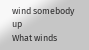wind somebody up
What winds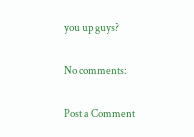you up guys?

No comments:

Post a Comment